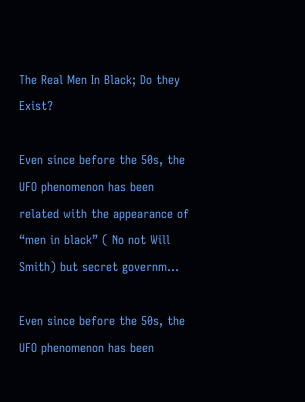The Real Men In Black; Do they Exist?

Even since before the 50s, the UFO phenomenon has been related with the appearance of “men in black” ( No not Will Smith) but secret governm...

Even since before the 50s, the UFO phenomenon has been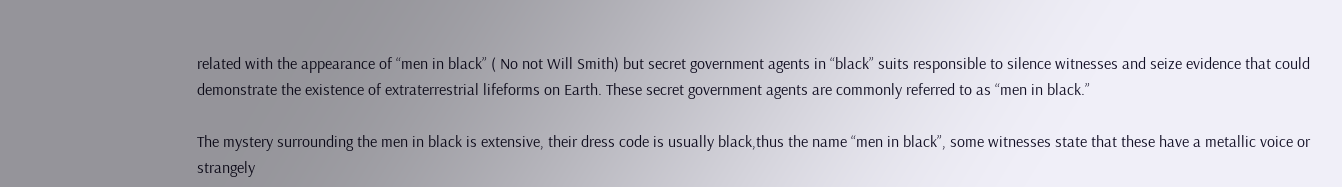related with the appearance of “men in black” ( No not Will Smith) but secret government agents in “black” suits responsible to silence witnesses and seize evidence that could demonstrate the existence of extraterrestrial lifeforms on Earth. These secret government agents are commonly referred to as “men in black.”

The mystery surrounding the men in black is extensive, their dress code is usually black,thus the name “men in black”, some witnesses state that these have a metallic voice or strangely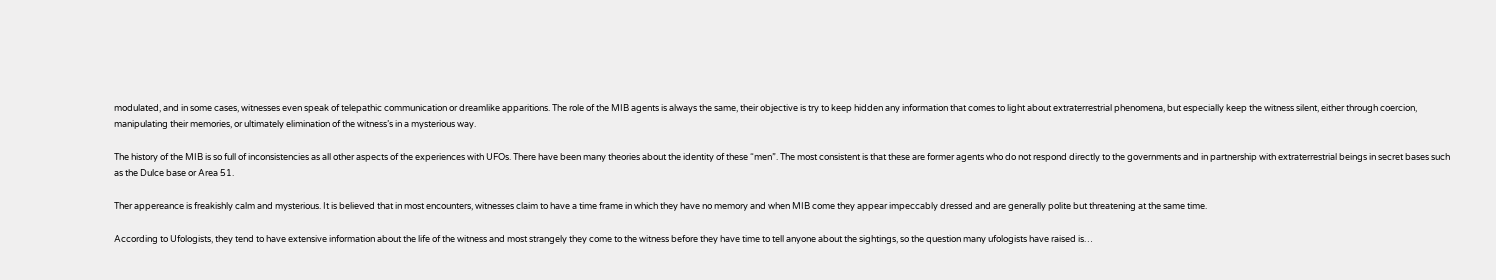modulated, and in some cases, witnesses even speak of telepathic communication or dreamlike apparitions. The role of the MIB agents is always the same, their objective is try to keep hidden any information that comes to light about extraterrestrial phenomena, but especially keep the witness silent, either through coercion, manipulating their memories, or ultimately elimination of the witness’s in a mysterious way.

The history of the MIB is so full of inconsistencies as all other aspects of the experiences with UFOs. There have been many theories about the identity of these “men”. The most consistent is that these are former agents who do not respond directly to the governments and in partnership with extraterrestrial beings in secret bases such as the Dulce base or Area 51.

Ther appereance is freakishly calm and mysterious. It is believed that in most encounters, witnesses claim to have a time frame in which they have no memory and when MIB come they appear impeccably dressed and are generally polite but threatening at the same time.

According to Ufologists, they tend to have extensive information about the life of the witness and most strangely they come to the witness before they have time to tell anyone about the sightings, so the question many ufologists have raised is…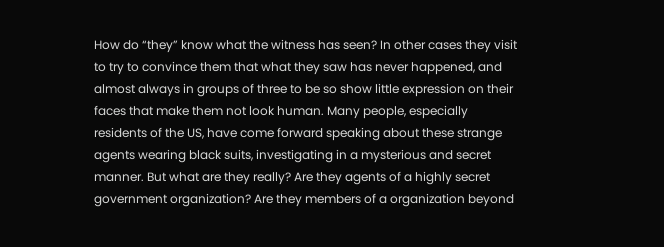How do “they” know what the witness has seen? In other cases they visit to try to convince them that what they saw has never happened, and almost always in groups of three to be so show little expression on their faces that make them not look human. Many people, especially residents of the US, have come forward speaking about these strange agents wearing black suits, investigating in a mysterious and secret manner. But what are they really? Are they agents of a highly secret government organization? Are they members of a organization beyond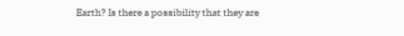Earth? Is there a possibility that they are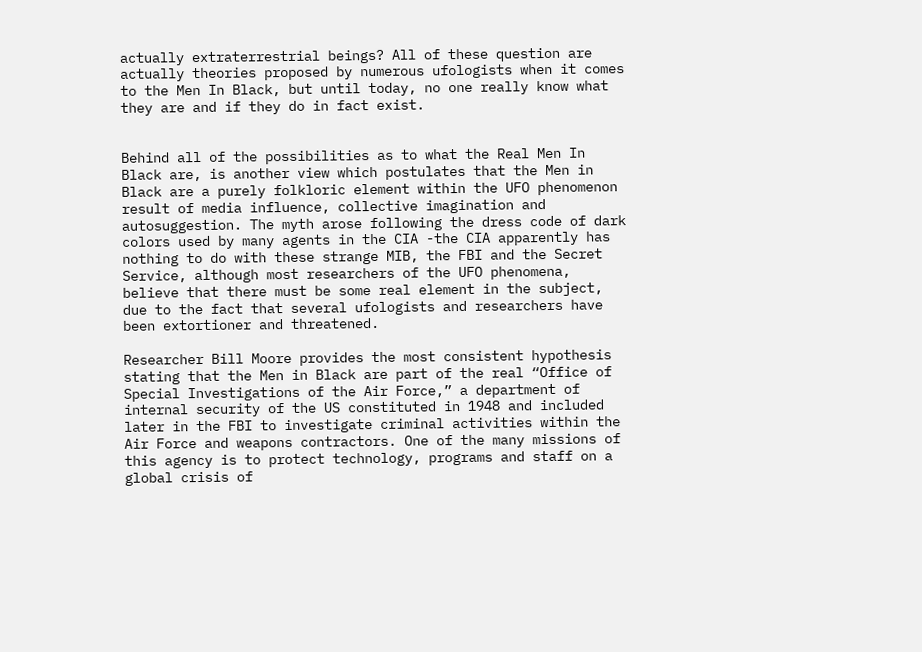actually extraterrestrial beings? All of these question are actually theories proposed by numerous ufologists when it comes to the Men In Black, but until today, no one really know what they are and if they do in fact exist.


Behind all of the possibilities as to what the Real Men In Black are, is another view which postulates that the Men in Black are a purely folkloric element within the UFO phenomenon result of media influence, collective imagination and autosuggestion. The myth arose following the dress code of dark colors used by many agents in the CIA -the CIA apparently has nothing to do with these strange MIB, the FBI and the Secret Service, although most researchers of the UFO phenomena, believe that there must be some real element in the subject, due to the fact that several ufologists and researchers have been extortioner and threatened.

Researcher Bill Moore provides the most consistent hypothesis stating that the Men in Black are part of the real “Office of Special Investigations of the Air Force,” a department of internal security of the US constituted in 1948 and included later in the FBI to investigate criminal activities within the Air Force and weapons contractors. One of the many missions of this agency is to protect technology, programs and staff on a global crisis of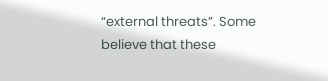“external threats”. Some believe that these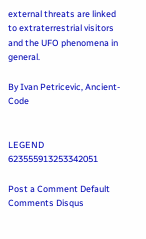external threats are linked to extraterrestrial visitors and the UFO phenomena in general.

By Ivan Petricevic, Ancient-Code


LEGEND 623555913253342051

Post a Comment Default Comments Disqus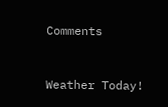Comments


Weather Today!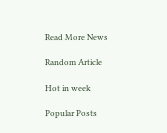Read More News

Random Article

Hot in week

Popular Posts